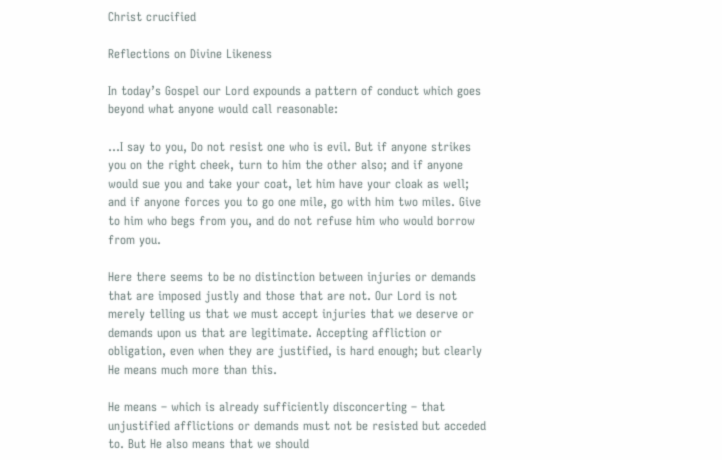Christ crucified

Reflections on Divine Likeness

In today’s Gospel our Lord expounds a pattern of conduct which goes beyond what anyone would call reasonable:

…I say to you, Do not resist one who is evil. But if anyone strikes you on the right cheek, turn to him the other also; and if anyone would sue you and take your coat, let him have your cloak as well; and if anyone forces you to go one mile, go with him two miles. Give to him who begs from you, and do not refuse him who would borrow from you.

Here there seems to be no distinction between injuries or demands that are imposed justly and those that are not. Our Lord is not merely telling us that we must accept injuries that we deserve or demands upon us that are legitimate. Accepting affliction or obligation, even when they are justified, is hard enough; but clearly He means much more than this.

He means – which is already sufficiently disconcerting – that unjustified afflictions or demands must not be resisted but acceded to. But He also means that we should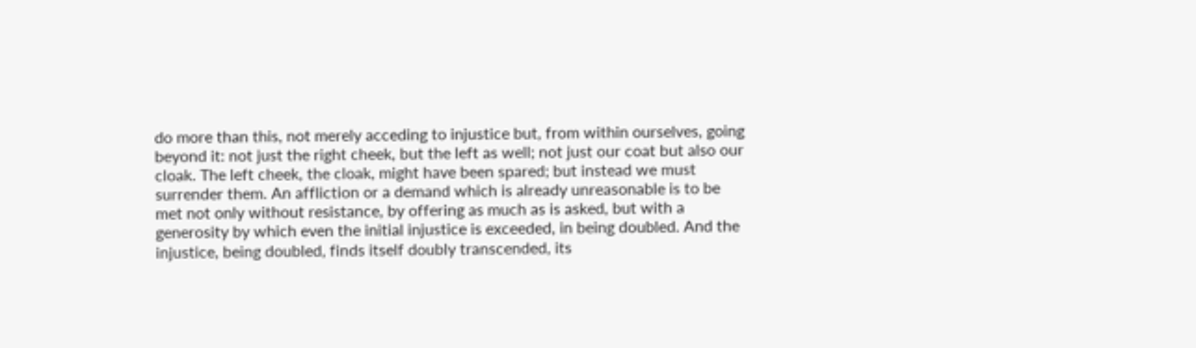do more than this, not merely acceding to injustice but, from within ourselves, going beyond it: not just the right cheek, but the left as well; not just our coat but also our cloak. The left cheek, the cloak, might have been spared; but instead we must surrender them. An affliction or a demand which is already unreasonable is to be met not only without resistance, by offering as much as is asked, but with a generosity by which even the initial injustice is exceeded, in being doubled. And the injustice, being doubled, finds itself doubly transcended, its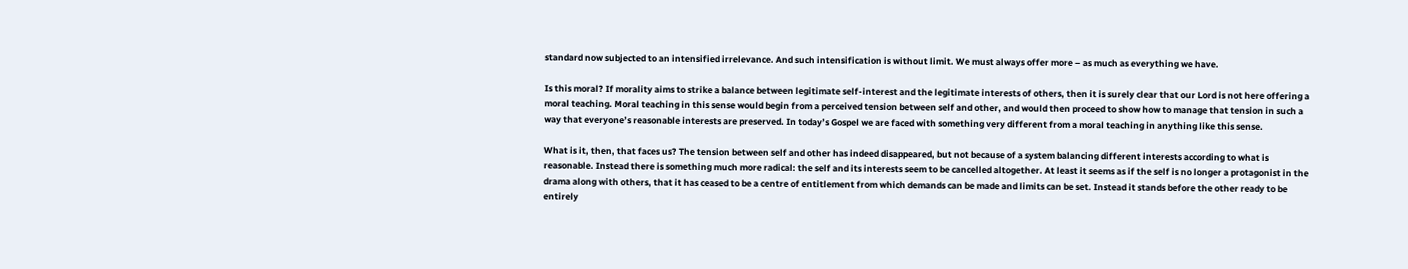standard now subjected to an intensified irrelevance. And such intensification is without limit. We must always offer more – as much as everything we have.

Is this moral? If morality aims to strike a balance between legitimate self-interest and the legitimate interests of others, then it is surely clear that our Lord is not here offering a moral teaching. Moral teaching in this sense would begin from a perceived tension between self and other, and would then proceed to show how to manage that tension in such a way that everyone’s reasonable interests are preserved. In today’s Gospel we are faced with something very different from a moral teaching in anything like this sense.

What is it, then, that faces us? The tension between self and other has indeed disappeared, but not because of a system balancing different interests according to what is reasonable. Instead there is something much more radical: the self and its interests seem to be cancelled altogether. At least it seems as if the self is no longer a protagonist in the drama along with others, that it has ceased to be a centre of entitlement from which demands can be made and limits can be set. Instead it stands before the other ready to be entirely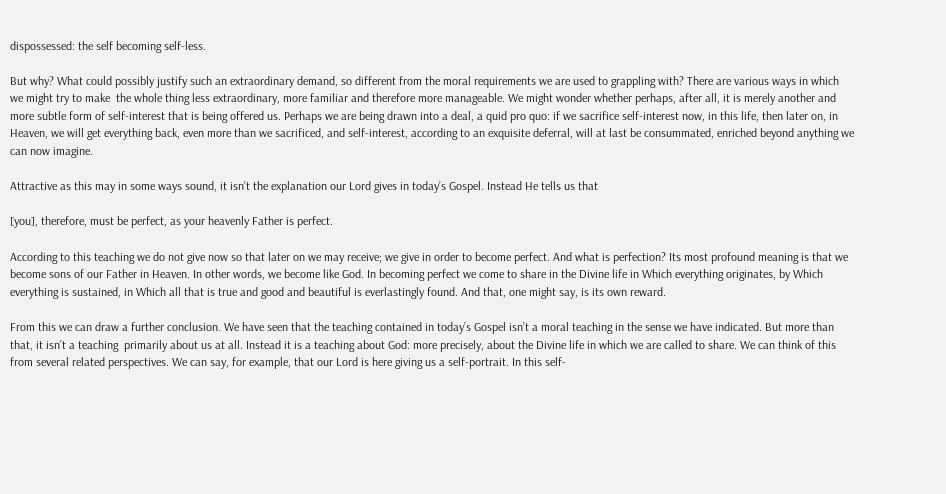dispossessed: the self becoming self-less.

But why? What could possibly justify such an extraordinary demand, so different from the moral requirements we are used to grappling with? There are various ways in which we might try to make  the whole thing less extraordinary, more familiar and therefore more manageable. We might wonder whether perhaps, after all, it is merely another and more subtle form of self-interest that is being offered us. Perhaps we are being drawn into a deal, a quid pro quo: if we sacrifice self-interest now, in this life, then later on, in Heaven, we will get everything back, even more than we sacrificed, and self-interest, according to an exquisite deferral, will at last be consummated, enriched beyond anything we can now imagine.

Attractive as this may in some ways sound, it isn’t the explanation our Lord gives in today’s Gospel. Instead He tells us that

[you], therefore, must be perfect, as your heavenly Father is perfect.

According to this teaching we do not give now so that later on we may receive; we give in order to become perfect. And what is perfection? Its most profound meaning is that we become sons of our Father in Heaven. In other words, we become like God. In becoming perfect we come to share in the Divine life in Which everything originates, by Which everything is sustained, in Which all that is true and good and beautiful is everlastingly found. And that, one might say, is its own reward.

From this we can draw a further conclusion. We have seen that the teaching contained in today’s Gospel isn’t a moral teaching in the sense we have indicated. But more than that, it isn’t a teaching  primarily about us at all. Instead it is a teaching about God: more precisely, about the Divine life in which we are called to share. We can think of this from several related perspectives. We can say, for example, that our Lord is here giving us a self-portrait. In this self-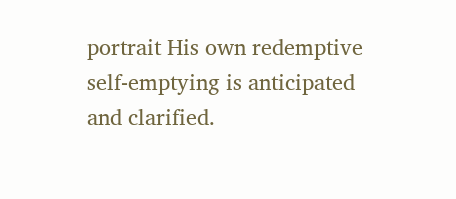portrait His own redemptive self-emptying is anticipated and clarified.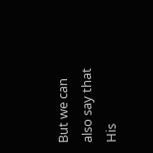But we can also say that His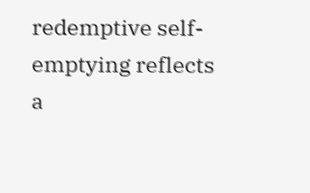redemptive self-emptying reflects a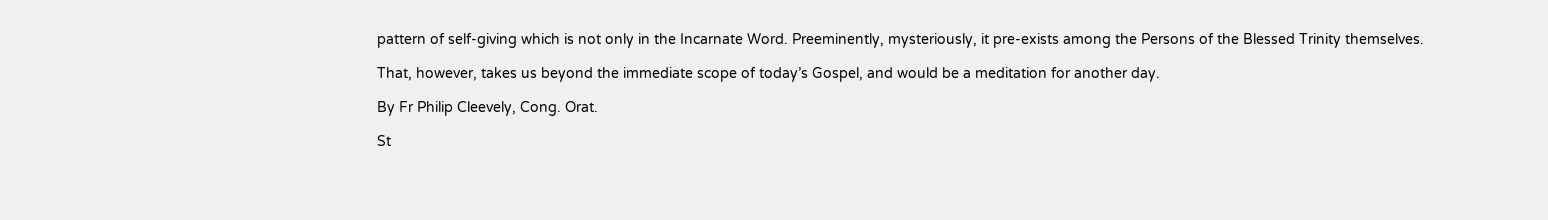pattern of self-giving which is not only in the Incarnate Word. Preeminently, mysteriously, it pre-exists among the Persons of the Blessed Trinity themselves.

That, however, takes us beyond the immediate scope of today’s Gospel, and would be a meditation for another day.

By Fr Philip Cleevely, Cong. Orat.

St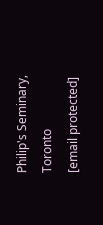Philip's Seminary, Toronto
[email protected]